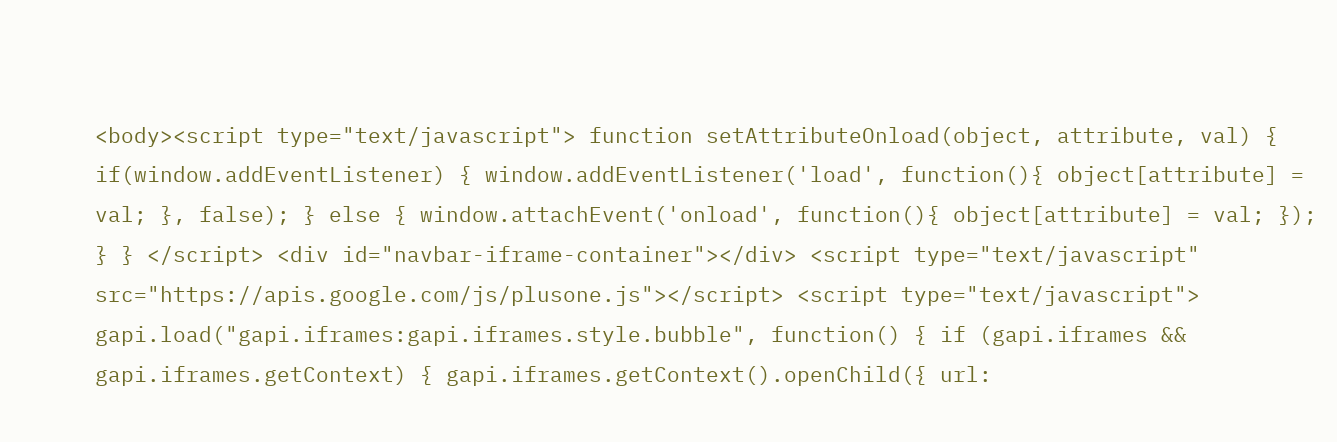<body><script type="text/javascript"> function setAttributeOnload(object, attribute, val) { if(window.addEventListener) { window.addEventListener('load', function(){ object[attribute] = val; }, false); } else { window.attachEvent('onload', function(){ object[attribute] = val; }); } } </script> <div id="navbar-iframe-container"></div> <script type="text/javascript" src="https://apis.google.com/js/plusone.js"></script> <script type="text/javascript"> gapi.load("gapi.iframes:gapi.iframes.style.bubble", function() { if (gapi.iframes && gapi.iframes.getContext) { gapi.iframes.getContext().openChild({ url: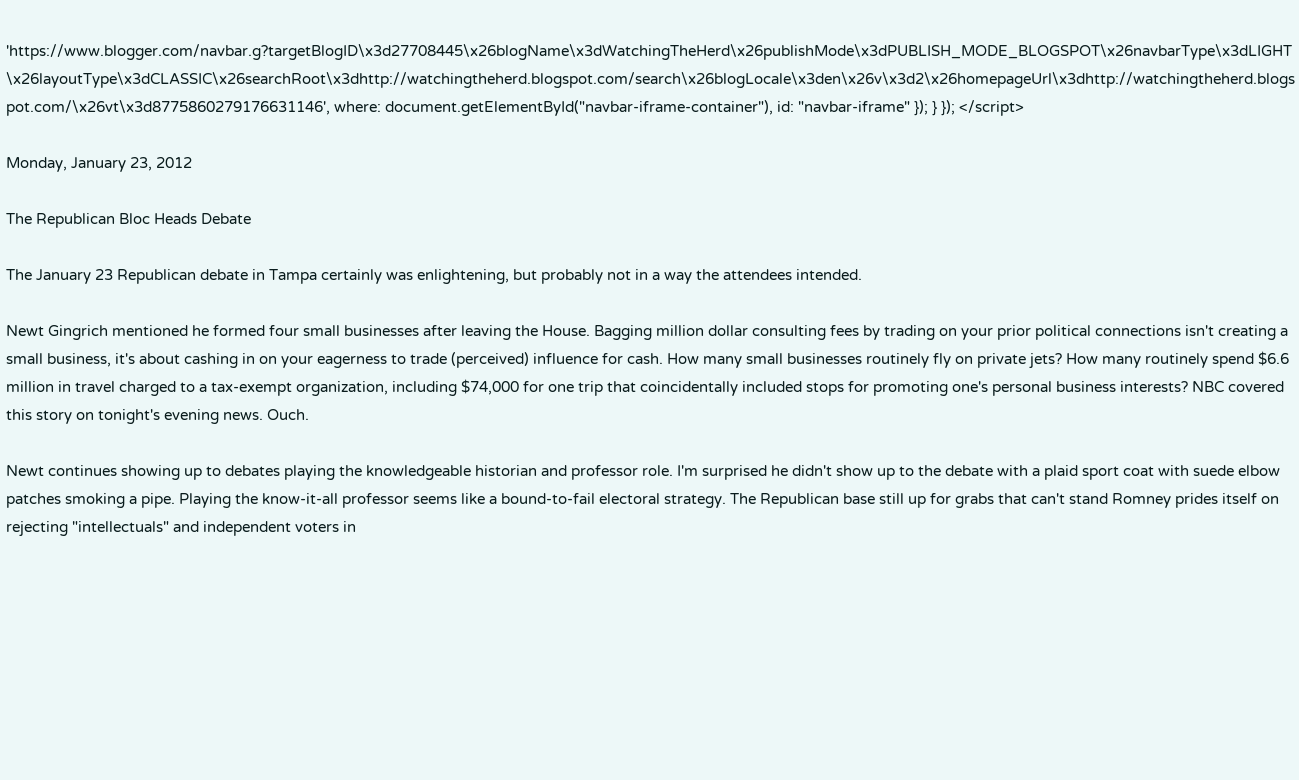'https://www.blogger.com/navbar.g?targetBlogID\x3d27708445\x26blogName\x3dWatchingTheHerd\x26publishMode\x3dPUBLISH_MODE_BLOGSPOT\x26navbarType\x3dLIGHT\x26layoutType\x3dCLASSIC\x26searchRoot\x3dhttp://watchingtheherd.blogspot.com/search\x26blogLocale\x3den\x26v\x3d2\x26homepageUrl\x3dhttp://watchingtheherd.blogspot.com/\x26vt\x3d8775860279176631146', where: document.getElementById("navbar-iframe-container"), id: "navbar-iframe" }); } }); </script>

Monday, January 23, 2012

The Republican Bloc Heads Debate

The January 23 Republican debate in Tampa certainly was enlightening, but probably not in a way the attendees intended.

Newt Gingrich mentioned he formed four small businesses after leaving the House. Bagging million dollar consulting fees by trading on your prior political connections isn't creating a small business, it's about cashing in on your eagerness to trade (perceived) influence for cash. How many small businesses routinely fly on private jets? How many routinely spend $6.6 million in travel charged to a tax-exempt organization, including $74,000 for one trip that coincidentally included stops for promoting one's personal business interests? NBC covered this story on tonight's evening news. Ouch.

Newt continues showing up to debates playing the knowledgeable historian and professor role. I'm surprised he didn't show up to the debate with a plaid sport coat with suede elbow patches smoking a pipe. Playing the know-it-all professor seems like a bound-to-fail electoral strategy. The Republican base still up for grabs that can't stand Romney prides itself on rejecting "intellectuals" and independent voters in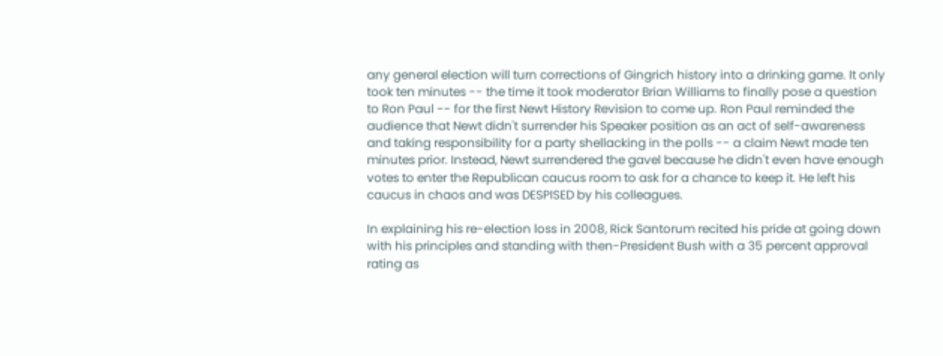any general election will turn corrections of Gingrich history into a drinking game. It only took ten minutes -- the time it took moderator Brian Williams to finally pose a question to Ron Paul -- for the first Newt History Revision to come up. Ron Paul reminded the audience that Newt didn't surrender his Speaker position as an act of self-awareness and taking responsibility for a party shellacking in the polls -- a claim Newt made ten minutes prior. Instead, Newt surrendered the gavel because he didn't even have enough votes to enter the Republican caucus room to ask for a chance to keep it. He left his caucus in chaos and was DESPISED by his colleagues.

In explaining his re-election loss in 2008, Rick Santorum recited his pride at going down with his principles and standing with then-President Bush with a 35 percent approval rating as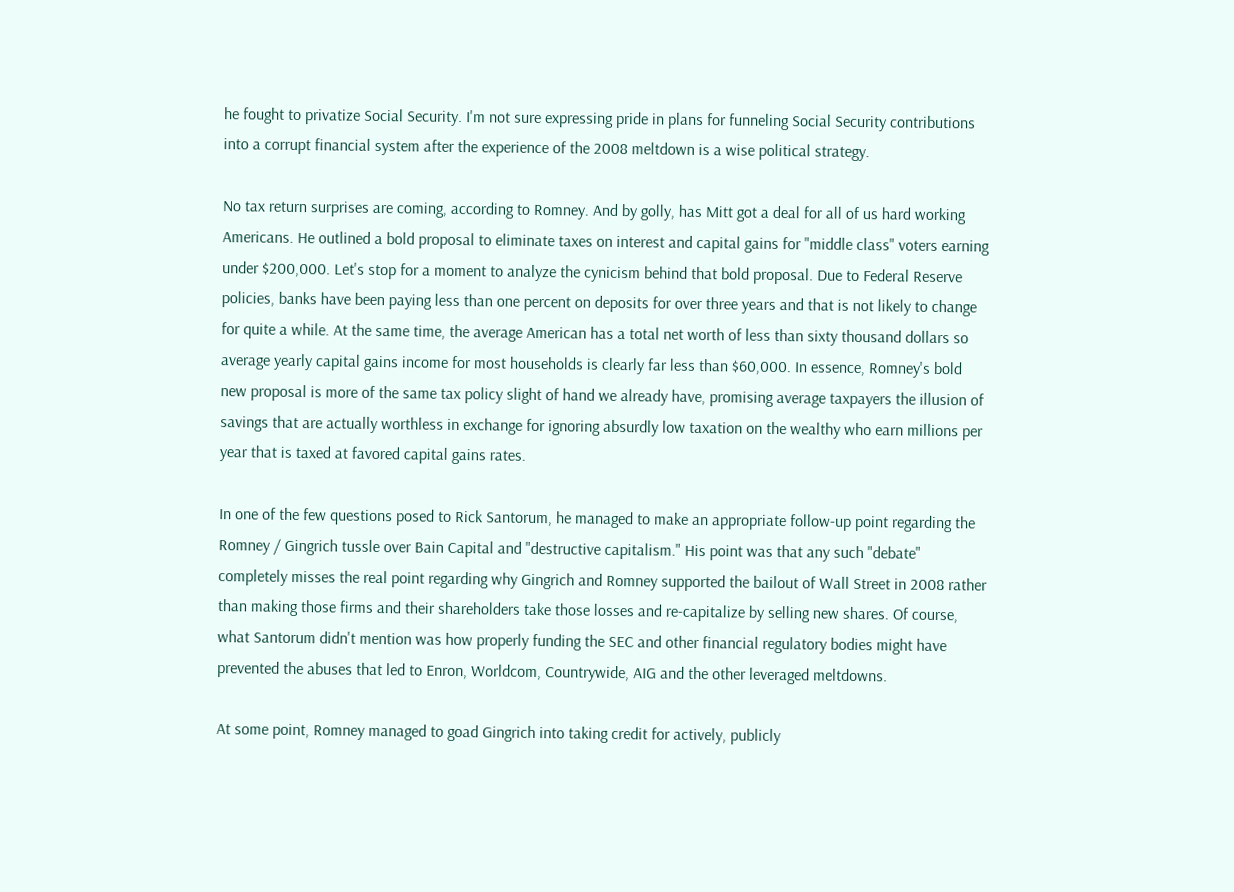he fought to privatize Social Security. I'm not sure expressing pride in plans for funneling Social Security contributions into a corrupt financial system after the experience of the 2008 meltdown is a wise political strategy.

No tax return surprises are coming, according to Romney. And by golly, has Mitt got a deal for all of us hard working Americans. He outlined a bold proposal to eliminate taxes on interest and capital gains for "middle class" voters earning under $200,000. Let's stop for a moment to analyze the cynicism behind that bold proposal. Due to Federal Reserve policies, banks have been paying less than one percent on deposits for over three years and that is not likely to change for quite a while. At the same time, the average American has a total net worth of less than sixty thousand dollars so average yearly capital gains income for most households is clearly far less than $60,000. In essence, Romney's bold new proposal is more of the same tax policy slight of hand we already have, promising average taxpayers the illusion of savings that are actually worthless in exchange for ignoring absurdly low taxation on the wealthy who earn millions per year that is taxed at favored capital gains rates.

In one of the few questions posed to Rick Santorum, he managed to make an appropriate follow-up point regarding the Romney / Gingrich tussle over Bain Capital and "destructive capitalism." His point was that any such "debate" completely misses the real point regarding why Gingrich and Romney supported the bailout of Wall Street in 2008 rather than making those firms and their shareholders take those losses and re-capitalize by selling new shares. Of course, what Santorum didn't mention was how properly funding the SEC and other financial regulatory bodies might have prevented the abuses that led to Enron, Worldcom, Countrywide, AIG and the other leveraged meltdowns.

At some point, Romney managed to goad Gingrich into taking credit for actively, publicly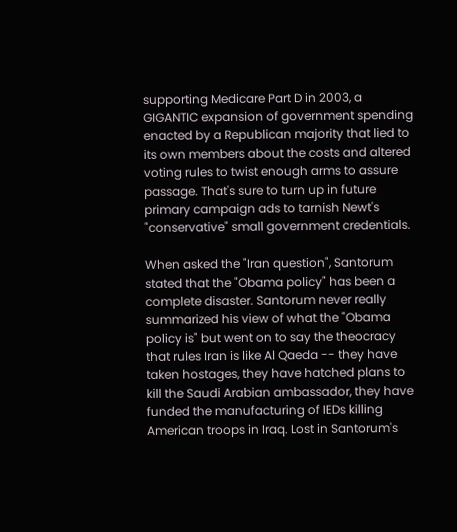supporting Medicare Part D in 2003, a GIGANTIC expansion of government spending enacted by a Republican majority that lied to its own members about the costs and altered voting rules to twist enough arms to assure passage. That's sure to turn up in future primary campaign ads to tarnish Newt's "conservative" small government credentials.

When asked the "Iran question", Santorum stated that the "Obama policy" has been a complete disaster. Santorum never really summarized his view of what the "Obama policy is" but went on to say the theocracy that rules Iran is like Al Qaeda -- they have taken hostages, they have hatched plans to kill the Saudi Arabian ambassador, they have funded the manufacturing of IEDs killing American troops in Iraq. Lost in Santorum's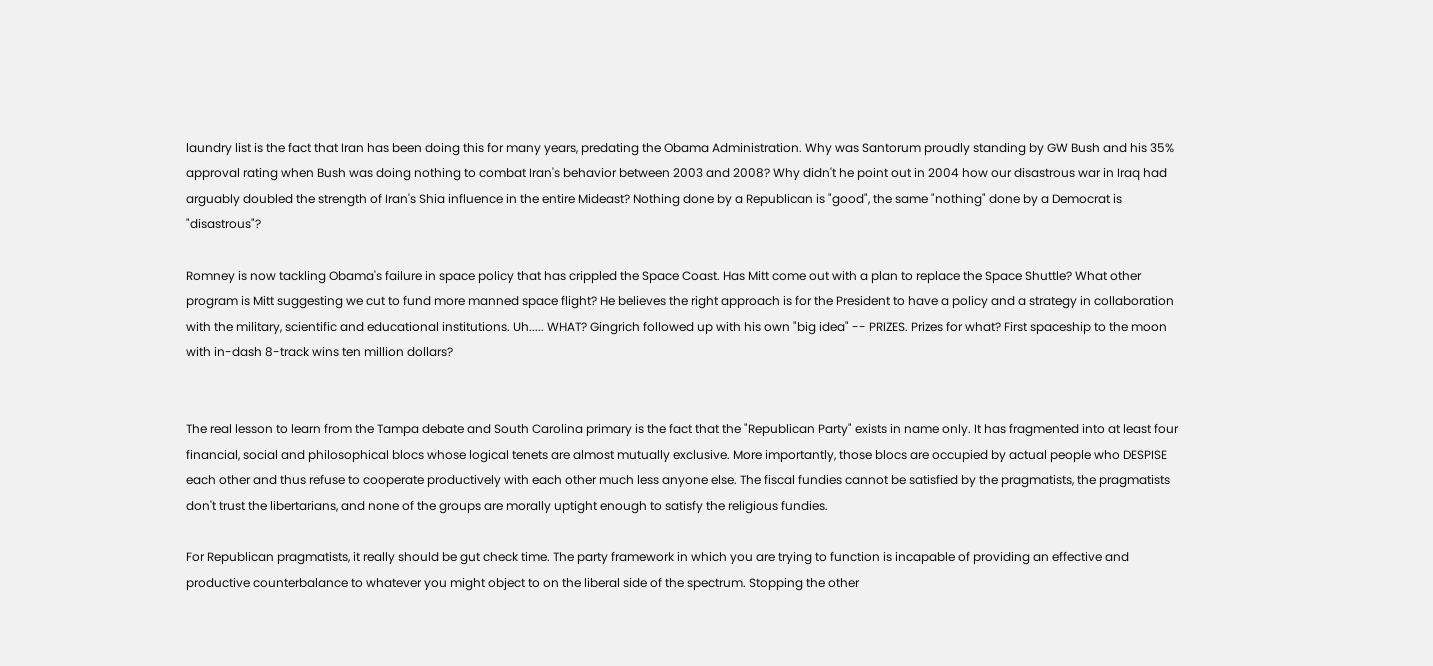laundry list is the fact that Iran has been doing this for many years, predating the Obama Administration. Why was Santorum proudly standing by GW Bush and his 35% approval rating when Bush was doing nothing to combat Iran's behavior between 2003 and 2008? Why didn't he point out in 2004 how our disastrous war in Iraq had arguably doubled the strength of Iran's Shia influence in the entire Mideast? Nothing done by a Republican is "good", the same "nothing" done by a Democrat is "disastrous"?

Romney is now tackling Obama's failure in space policy that has crippled the Space Coast. Has Mitt come out with a plan to replace the Space Shuttle? What other program is Mitt suggesting we cut to fund more manned space flight? He believes the right approach is for the President to have a policy and a strategy in collaboration with the military, scientific and educational institutions. Uh..... WHAT? Gingrich followed up with his own "big idea" -- PRIZES. Prizes for what? First spaceship to the moon with in-dash 8-track wins ten million dollars?


The real lesson to learn from the Tampa debate and South Carolina primary is the fact that the "Republican Party" exists in name only. It has fragmented into at least four financial, social and philosophical blocs whose logical tenets are almost mutually exclusive. More importantly, those blocs are occupied by actual people who DESPISE each other and thus refuse to cooperate productively with each other much less anyone else. The fiscal fundies cannot be satisfied by the pragmatists, the pragmatists don't trust the libertarians, and none of the groups are morally uptight enough to satisfy the religious fundies.

For Republican pragmatists, it really should be gut check time. The party framework in which you are trying to function is incapable of providing an effective and productive counterbalance to whatever you might object to on the liberal side of the spectrum. Stopping the other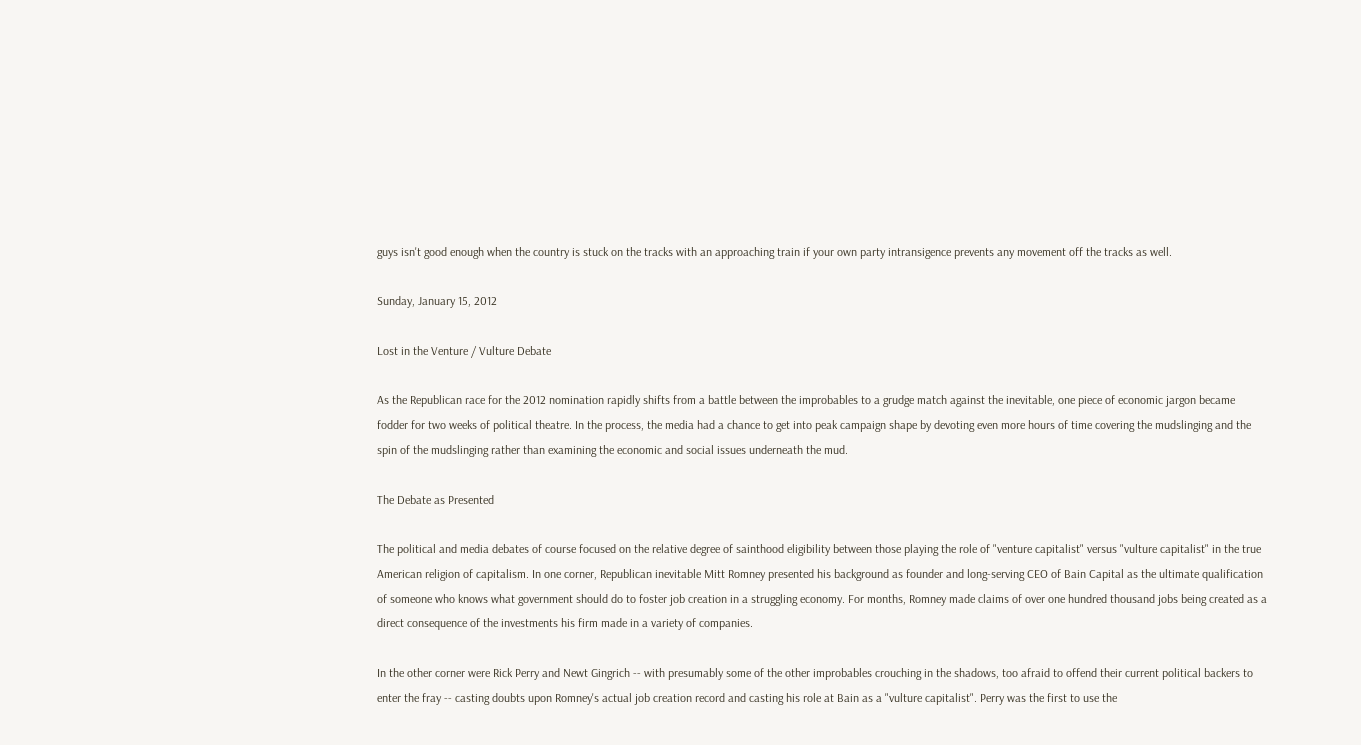guys isn't good enough when the country is stuck on the tracks with an approaching train if your own party intransigence prevents any movement off the tracks as well.

Sunday, January 15, 2012

Lost in the Venture / Vulture Debate

As the Republican race for the 2012 nomination rapidly shifts from a battle between the improbables to a grudge match against the inevitable, one piece of economic jargon became fodder for two weeks of political theatre. In the process, the media had a chance to get into peak campaign shape by devoting even more hours of time covering the mudslinging and the spin of the mudslinging rather than examining the economic and social issues underneath the mud.

The Debate as Presented

The political and media debates of course focused on the relative degree of sainthood eligibility between those playing the role of "venture capitalist" versus "vulture capitalist" in the true American religion of capitalism. In one corner, Republican inevitable Mitt Romney presented his background as founder and long-serving CEO of Bain Capital as the ultimate qualification of someone who knows what government should do to foster job creation in a struggling economy. For months, Romney made claims of over one hundred thousand jobs being created as a direct consequence of the investments his firm made in a variety of companies.

In the other corner were Rick Perry and Newt Gingrich -- with presumably some of the other improbables crouching in the shadows, too afraid to offend their current political backers to enter the fray -- casting doubts upon Romney's actual job creation record and casting his role at Bain as a "vulture capitalist". Perry was the first to use the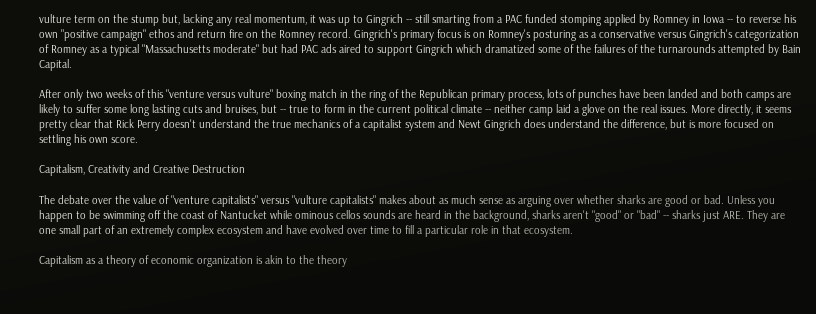vulture term on the stump but, lacking any real momentum, it was up to Gingrich -- still smarting from a PAC funded stomping applied by Romney in Iowa -- to reverse his own "positive campaign" ethos and return fire on the Romney record. Gingrich's primary focus is on Romney's posturing as a conservative versus Gingrich's categorization of Romney as a typical "Massachusetts moderate" but had PAC ads aired to support Gingrich which dramatized some of the failures of the turnarounds attempted by Bain Capital.

After only two weeks of this "venture versus vulture" boxing match in the ring of the Republican primary process, lots of punches have been landed and both camps are likely to suffer some long lasting cuts and bruises, but -- true to form in the current political climate -- neither camp laid a glove on the real issues. More directly, it seems pretty clear that Rick Perry doesn't understand the true mechanics of a capitalist system and Newt Gingrich does understand the difference, but is more focused on settling his own score.

Capitalism, Creativity and Creative Destruction

The debate over the value of "venture capitalists" versus "vulture capitalists" makes about as much sense as arguing over whether sharks are good or bad. Unless you happen to be swimming off the coast of Nantucket while ominous cellos sounds are heard in the background, sharks aren't "good" or "bad" -- sharks just ARE. They are one small part of an extremely complex ecosystem and have evolved over time to fill a particular role in that ecosystem.

Capitalism as a theory of economic organization is akin to the theory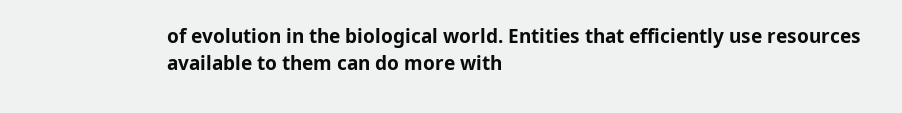of evolution in the biological world. Entities that efficiently use resources available to them can do more with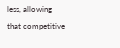less, allowing that competitive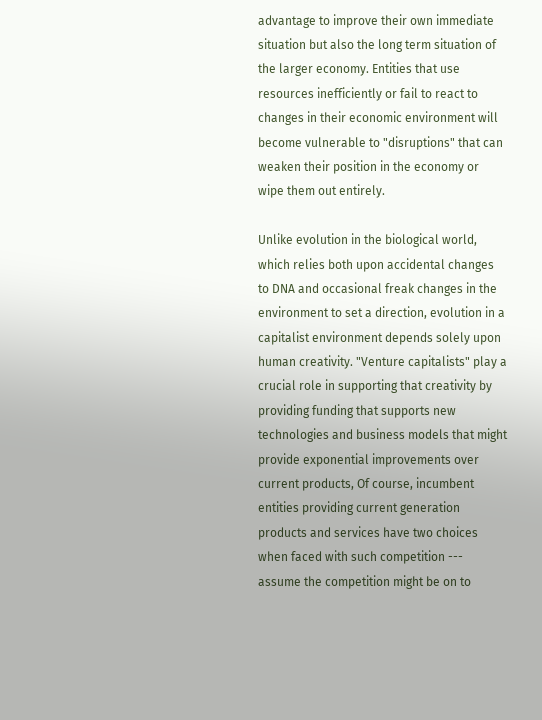advantage to improve their own immediate situation but also the long term situation of the larger economy. Entities that use resources inefficiently or fail to react to changes in their economic environment will become vulnerable to "disruptions" that can weaken their position in the economy or wipe them out entirely.

Unlike evolution in the biological world, which relies both upon accidental changes to DNA and occasional freak changes in the environment to set a direction, evolution in a capitalist environment depends solely upon human creativity. "Venture capitalists" play a crucial role in supporting that creativity by providing funding that supports new technologies and business models that might provide exponential improvements over current products, Of course, incumbent entities providing current generation products and services have two choices when faced with such competition --- assume the competition might be on to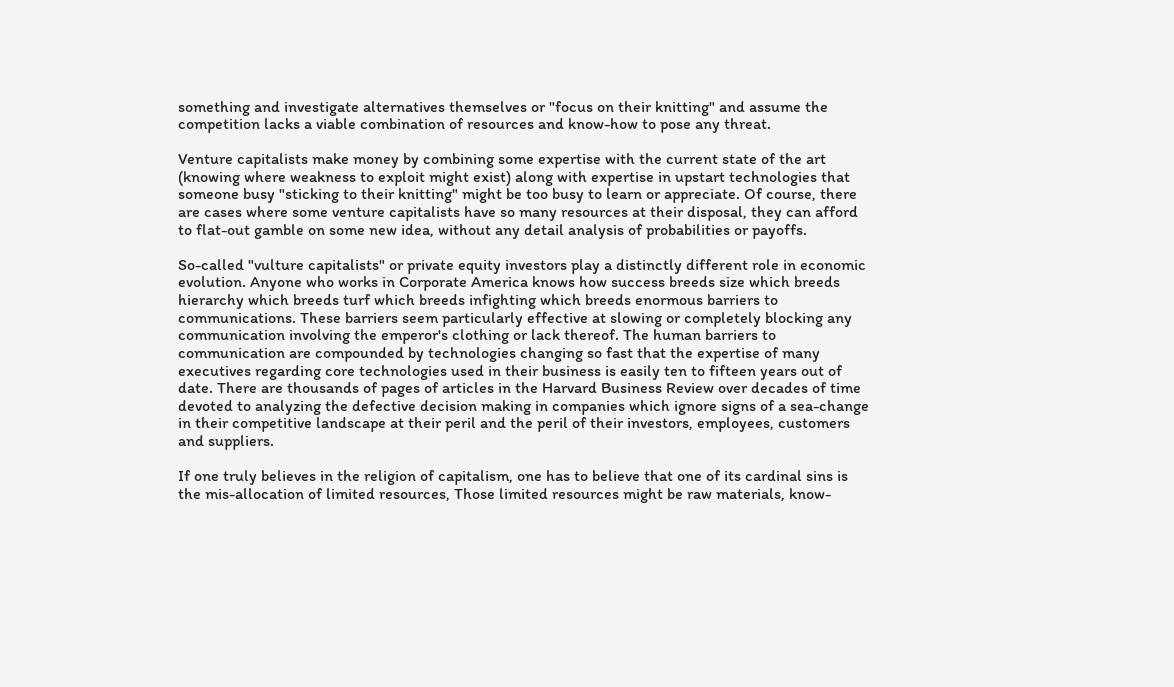something and investigate alternatives themselves or "focus on their knitting" and assume the competition lacks a viable combination of resources and know-how to pose any threat.

Venture capitalists make money by combining some expertise with the current state of the art (knowing where weakness to exploit might exist) along with expertise in upstart technologies that someone busy "sticking to their knitting" might be too busy to learn or appreciate. Of course, there are cases where some venture capitalists have so many resources at their disposal, they can afford to flat-out gamble on some new idea, without any detail analysis of probabilities or payoffs.

So-called "vulture capitalists" or private equity investors play a distinctly different role in economic evolution. Anyone who works in Corporate America knows how success breeds size which breeds hierarchy which breeds turf which breeds infighting which breeds enormous barriers to communications. These barriers seem particularly effective at slowing or completely blocking any communication involving the emperor's clothing or lack thereof. The human barriers to communication are compounded by technologies changing so fast that the expertise of many executives regarding core technologies used in their business is easily ten to fifteen years out of date. There are thousands of pages of articles in the Harvard Business Review over decades of time devoted to analyzing the defective decision making in companies which ignore signs of a sea-change in their competitive landscape at their peril and the peril of their investors, employees, customers and suppliers.

If one truly believes in the religion of capitalism, one has to believe that one of its cardinal sins is the mis-allocation of limited resources, Those limited resources might be raw materials, know-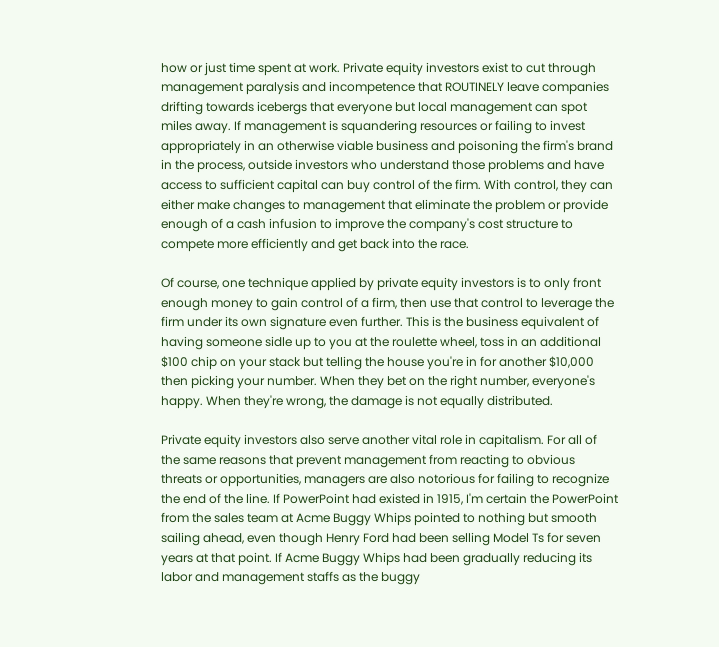how or just time spent at work. Private equity investors exist to cut through management paralysis and incompetence that ROUTINELY leave companies drifting towards icebergs that everyone but local management can spot miles away. If management is squandering resources or failing to invest appropriately in an otherwise viable business and poisoning the firm's brand in the process, outside investors who understand those problems and have access to sufficient capital can buy control of the firm. With control, they can either make changes to management that eliminate the problem or provide enough of a cash infusion to improve the company's cost structure to compete more efficiently and get back into the race.

Of course, one technique applied by private equity investors is to only front enough money to gain control of a firm, then use that control to leverage the firm under its own signature even further. This is the business equivalent of having someone sidle up to you at the roulette wheel, toss in an additional $100 chip on your stack but telling the house you're in for another $10,000 then picking your number. When they bet on the right number, everyone's happy. When they're wrong, the damage is not equally distributed.

Private equity investors also serve another vital role in capitalism. For all of the same reasons that prevent management from reacting to obvious threats or opportunities, managers are also notorious for failing to recognize the end of the line. If PowerPoint had existed in 1915, I'm certain the PowerPoint from the sales team at Acme Buggy Whips pointed to nothing but smooth sailing ahead, even though Henry Ford had been selling Model Ts for seven years at that point. If Acme Buggy Whips had been gradually reducing its labor and management staffs as the buggy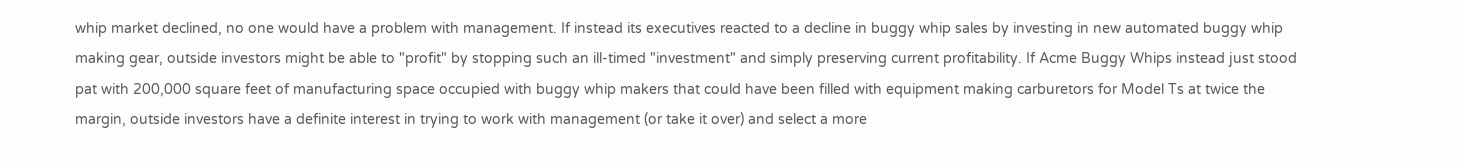whip market declined, no one would have a problem with management. If instead its executives reacted to a decline in buggy whip sales by investing in new automated buggy whip making gear, outside investors might be able to "profit" by stopping such an ill-timed "investment" and simply preserving current profitability. If Acme Buggy Whips instead just stood pat with 200,000 square feet of manufacturing space occupied with buggy whip makers that could have been filled with equipment making carburetors for Model Ts at twice the margin, outside investors have a definite interest in trying to work with management (or take it over) and select a more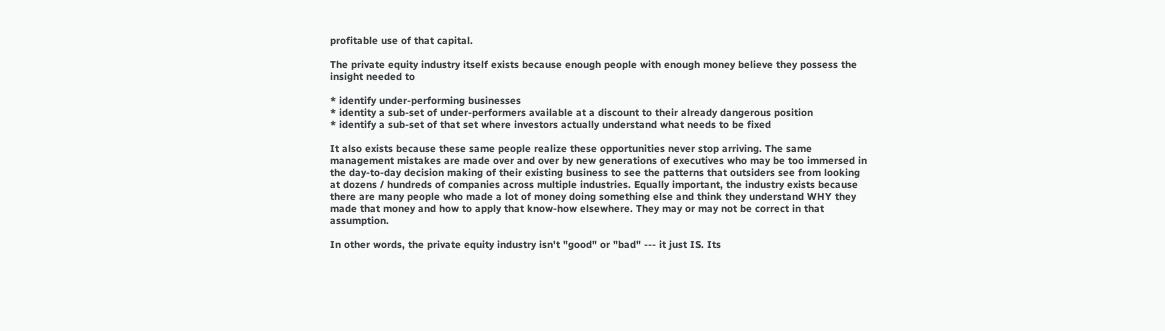profitable use of that capital.

The private equity industry itself exists because enough people with enough money believe they possess the insight needed to

* identify under-performing businesses
* identity a sub-set of under-performers available at a discount to their already dangerous position
* identify a sub-set of that set where investors actually understand what needs to be fixed

It also exists because these same people realize these opportunities never stop arriving. The same management mistakes are made over and over by new generations of executives who may be too immersed in the day-to-day decision making of their existing business to see the patterns that outsiders see from looking at dozens / hundreds of companies across multiple industries. Equally important, the industry exists because there are many people who made a lot of money doing something else and think they understand WHY they made that money and how to apply that know-how elsewhere. They may or may not be correct in that assumption.

In other words, the private equity industry isn't "good" or "bad" --- it just IS. Its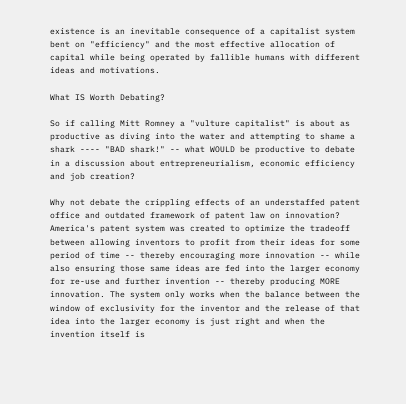existence is an inevitable consequence of a capitalist system bent on "efficiency" and the most effective allocation of capital while being operated by fallible humans with different ideas and motivations.

What IS Worth Debating?

So if calling Mitt Romney a "vulture capitalist" is about as productive as diving into the water and attempting to shame a shark ---- "BAD shark!" -- what WOULD be productive to debate in a discussion about entrepreneurialism, economic efficiency and job creation?

Why not debate the crippling effects of an understaffed patent office and outdated framework of patent law on innovation? America's patent system was created to optimize the tradeoff between allowing inventors to profit from their ideas for some period of time -- thereby encouraging more innovation -- while also ensuring those same ideas are fed into the larger economy for re-use and further invention -- thereby producing MORE innovation. The system only works when the balance between the window of exclusivity for the inventor and the release of that idea into the larger economy is just right and when the invention itself is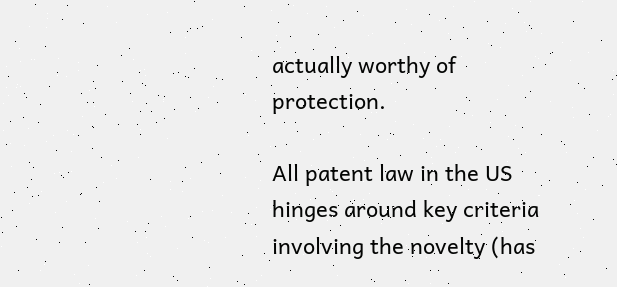actually worthy of protection.

All patent law in the US hinges around key criteria involving the novelty (has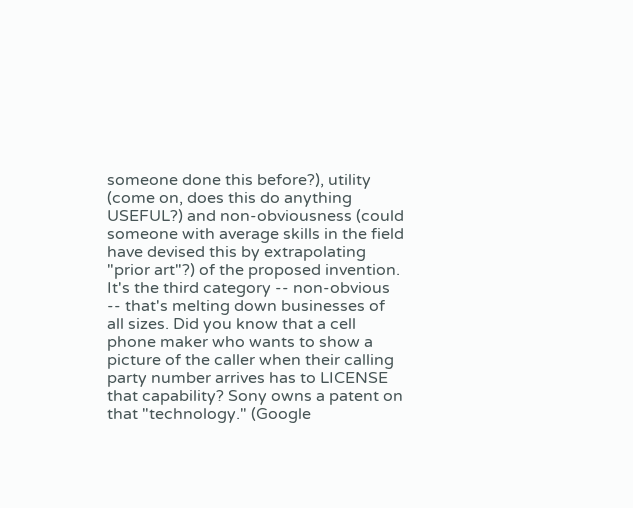someone done this before?), utility (come on, does this do anything USEFUL?) and non-obviousness (could someone with average skills in the field have devised this by extrapolating "prior art"?) of the proposed invention. It's the third category -- non-obvious -- that's melting down businesses of all sizes. Did you know that a cell phone maker who wants to show a picture of the caller when their calling party number arrives has to LICENSE that capability? Sony owns a patent on that "technology." (Google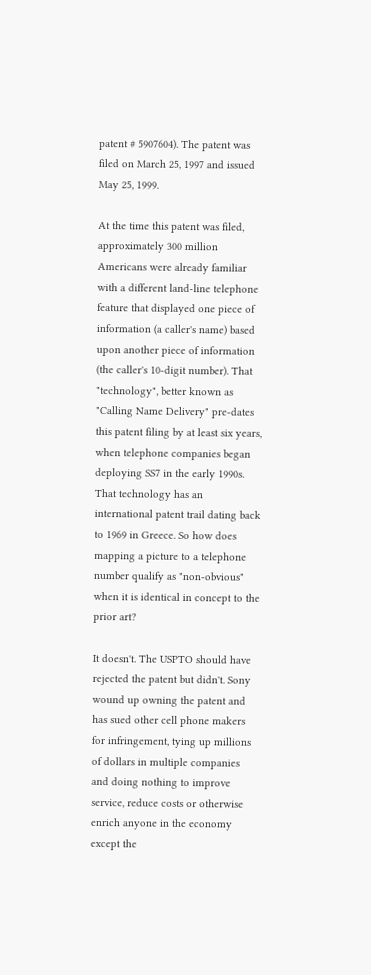patent # 5907604). The patent was filed on March 25, 1997 and issued May 25, 1999.

At the time this patent was filed, approximately 300 million Americans were already familiar with a different land-line telephone feature that displayed one piece of information (a caller's name) based upon another piece of information (the caller's 10-digit number). That "technology", better known as "Calling Name Delivery" pre-dates this patent filing by at least six years, when telephone companies began deploying SS7 in the early 1990s. That technology has an international patent trail dating back to 1969 in Greece. So how does mapping a picture to a telephone number qualify as "non-obvious" when it is identical in concept to the prior art?

It doesn't. The USPTO should have rejected the patent but didn't. Sony wound up owning the patent and has sued other cell phone makers for infringement, tying up millions of dollars in multiple companies and doing nothing to improve service, reduce costs or otherwise enrich anyone in the economy except the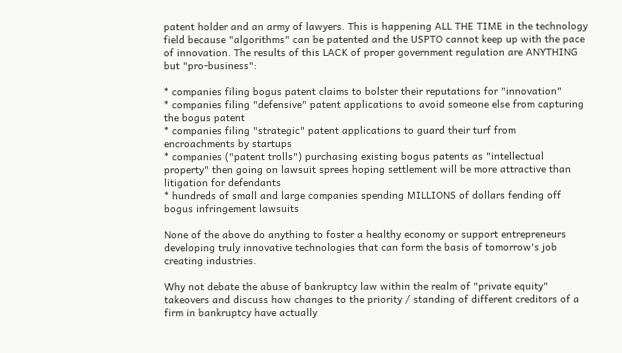patent holder and an army of lawyers. This is happening ALL THE TIME in the technology field because "algorithms" can be patented and the USPTO cannot keep up with the pace of innovation. The results of this LACK of proper government regulation are ANYTHING but "pro-business":

* companies filing bogus patent claims to bolster their reputations for "innovation"
* companies filing "defensive" patent applications to avoid someone else from capturing the bogus patent
* companies filing "strategic" patent applications to guard their turf from encroachments by startups
* companies ("patent trolls") purchasing existing bogus patents as "intellectual property" then going on lawsuit sprees hoping settlement will be more attractive than litigation for defendants
* hundreds of small and large companies spending MILLIONS of dollars fending off bogus infringement lawsuits

None of the above do anything to foster a healthy economy or support entrepreneurs developing truly innovative technologies that can form the basis of tomorrow's job creating industries.

Why not debate the abuse of bankruptcy law within the realm of "private equity" takeovers and discuss how changes to the priority / standing of different creditors of a firm in bankruptcy have actually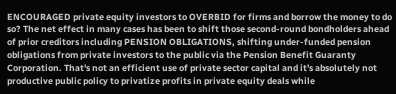ENCOURAGED private equity investors to OVERBID for firms and borrow the money to do so? The net effect in many cases has been to shift those second-round bondholders ahead of prior creditors including PENSION OBLIGATIONS, shifting under-funded pension obligations from private investors to the public via the Pension Benefit Guaranty Corporation. That's not an efficient use of private sector capital and it's absolutely not productive public policy to privatize profits in private equity deals while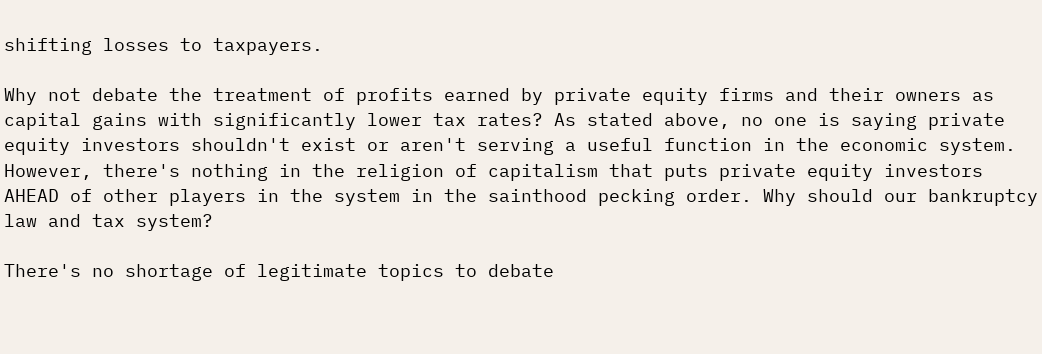shifting losses to taxpayers.

Why not debate the treatment of profits earned by private equity firms and their owners as capital gains with significantly lower tax rates? As stated above, no one is saying private equity investors shouldn't exist or aren't serving a useful function in the economic system. However, there's nothing in the religion of capitalism that puts private equity investors AHEAD of other players in the system in the sainthood pecking order. Why should our bankruptcy law and tax system?

There's no shortage of legitimate topics to debate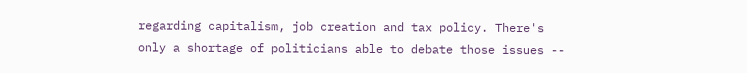regarding capitalism, job creation and tax policy. There's only a shortage of politicians able to debate those issues --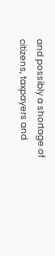and possibly a shortage of citizens, taxpayers and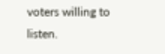voters willing to listen.